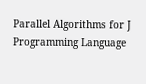Parallel Algorithms for J Programming Language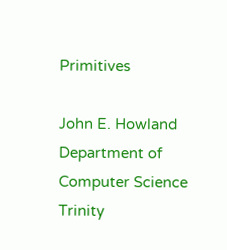Primitives

John E. Howland
Department of Computer Science
Trinity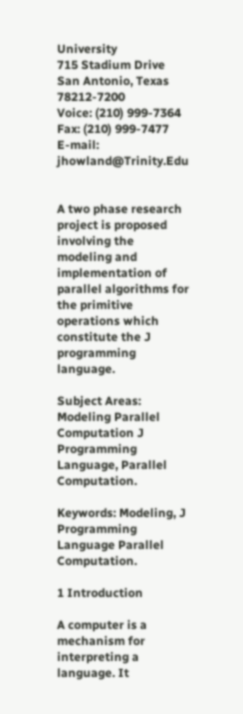University
715 Stadium Drive
San Antonio, Texas 78212-7200
Voice: (210) 999-7364
Fax: (210) 999-7477
E-mail: jhowland@Trinity.Edu


A two phase research project is proposed involving the modeling and implementation of parallel algorithms for the primitive operations which constitute the J programming language.

Subject Areas: Modeling Parallel Computation J Programming Language, Parallel Computation.

Keywords: Modeling, J Programming Language Parallel Computation.

1 Introduction

A computer is a mechanism for interpreting a language. It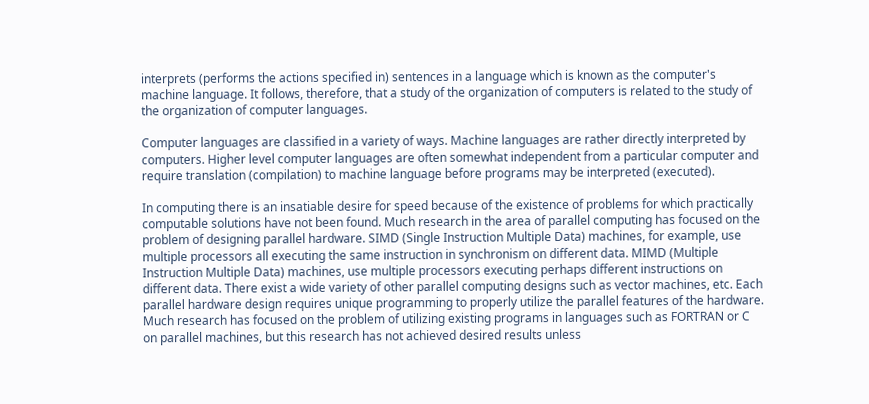interprets (performs the actions specified in) sentences in a language which is known as the computer's machine language. It follows, therefore, that a study of the organization of computers is related to the study of the organization of computer languages.

Computer languages are classified in a variety of ways. Machine languages are rather directly interpreted by computers. Higher level computer languages are often somewhat independent from a particular computer and require translation (compilation) to machine language before programs may be interpreted (executed).

In computing there is an insatiable desire for speed because of the existence of problems for which practically computable solutions have not been found. Much research in the area of parallel computing has focused on the problem of designing parallel hardware. SIMD (Single Instruction Multiple Data) machines, for example, use multiple processors all executing the same instruction in synchronism on different data. MIMD (Multiple Instruction Multiple Data) machines, use multiple processors executing perhaps different instructions on different data. There exist a wide variety of other parallel computing designs such as vector machines, etc. Each parallel hardware design requires unique programming to properly utilize the parallel features of the hardware. Much research has focused on the problem of utilizing existing programs in languages such as FORTRAN or C on parallel machines, but this research has not achieved desired results unless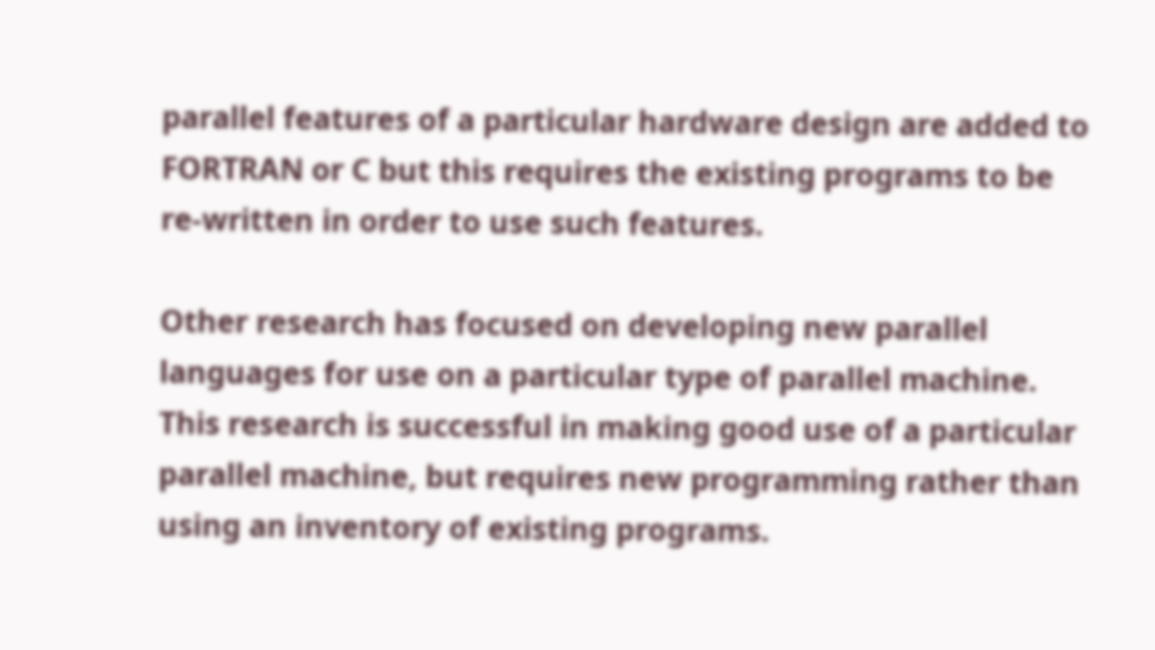parallel features of a particular hardware design are added to FORTRAN or C but this requires the existing programs to be re-written in order to use such features.

Other research has focused on developing new parallel languages for use on a particular type of parallel machine. This research is successful in making good use of a particular parallel machine, but requires new programming rather than using an inventory of existing programs.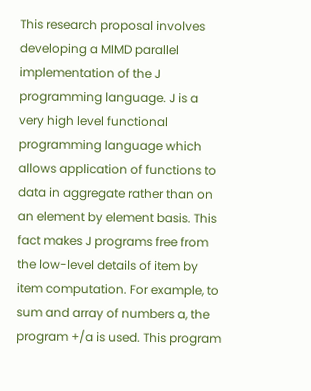This research proposal involves developing a MIMD parallel implementation of the J programming language. J is a very high level functional programming language which allows application of functions to data in aggregate rather than on an element by element basis. This fact makes J programs free from the low-level details of item by item computation. For example, to sum and array of numbers a, the program +/a is used. This program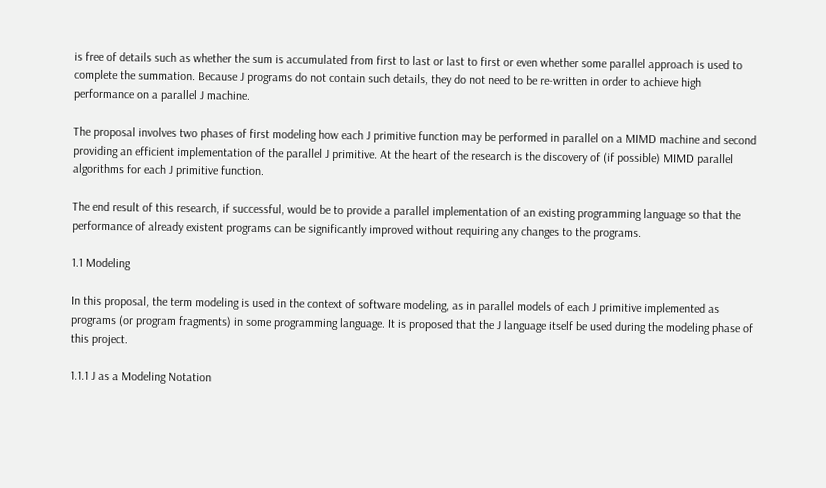is free of details such as whether the sum is accumulated from first to last or last to first or even whether some parallel approach is used to complete the summation. Because J programs do not contain such details, they do not need to be re-written in order to achieve high performance on a parallel J machine.

The proposal involves two phases of first modeling how each J primitive function may be performed in parallel on a MIMD machine and second providing an efficient implementation of the parallel J primitive. At the heart of the research is the discovery of (if possible) MIMD parallel algorithms for each J primitive function.

The end result of this research, if successful, would be to provide a parallel implementation of an existing programming language so that the performance of already existent programs can be significantly improved without requiring any changes to the programs.

1.1 Modeling

In this proposal, the term modeling is used in the context of software modeling, as in parallel models of each J primitive implemented as programs (or program fragments) in some programming language. It is proposed that the J language itself be used during the modeling phase of this project.

1.1.1 J as a Modeling Notation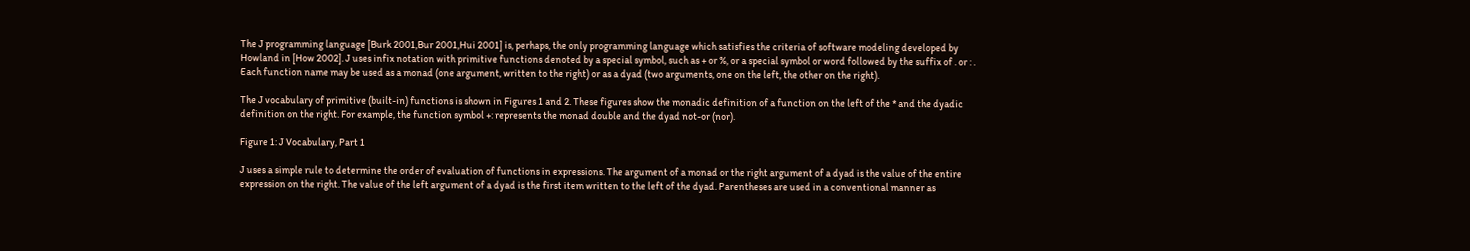The J programming language [Burk 2001,Bur 2001,Hui 2001] is, perhaps, the only programming language which satisfies the criteria of software modeling developed by Howland in [How 2002]. J uses infix notation with primitive functions denoted by a special symbol, such as + or %, or a special symbol or word followed by the suffix of . or : . Each function name may be used as a monad (one argument, written to the right) or as a dyad (two arguments, one on the left, the other on the right).

The J vocabulary of primitive (built-in) functions is shown in Figures 1 and 2. These figures show the monadic definition of a function on the left of the * and the dyadic definition on the right. For example, the function symbol +: represents the monad double and the dyad not-or (nor).

Figure 1: J Vocabulary, Part 1

J uses a simple rule to determine the order of evaluation of functions in expressions. The argument of a monad or the right argument of a dyad is the value of the entire expression on the right. The value of the left argument of a dyad is the first item written to the left of the dyad. Parentheses are used in a conventional manner as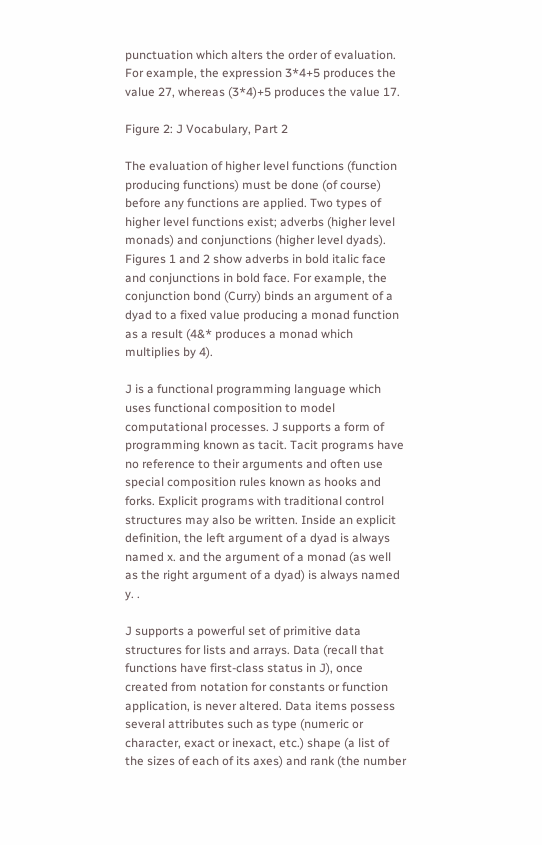punctuation which alters the order of evaluation. For example, the expression 3*4+5 produces the value 27, whereas (3*4)+5 produces the value 17.

Figure 2: J Vocabulary, Part 2

The evaluation of higher level functions (function producing functions) must be done (of course) before any functions are applied. Two types of higher level functions exist; adverbs (higher level monads) and conjunctions (higher level dyads). Figures 1 and 2 show adverbs in bold italic face and conjunctions in bold face. For example, the conjunction bond (Curry) binds an argument of a dyad to a fixed value producing a monad function as a result (4&* produces a monad which multiplies by 4).

J is a functional programming language which uses functional composition to model computational processes. J supports a form of programming known as tacit. Tacit programs have no reference to their arguments and often use special composition rules known as hooks and forks. Explicit programs with traditional control structures may also be written. Inside an explicit definition, the left argument of a dyad is always named x. and the argument of a monad (as well as the right argument of a dyad) is always named y. .

J supports a powerful set of primitive data structures for lists and arrays. Data (recall that functions have first-class status in J), once created from notation for constants or function application, is never altered. Data items possess several attributes such as type (numeric or character, exact or inexact, etc.) shape (a list of the sizes of each of its axes) and rank (the number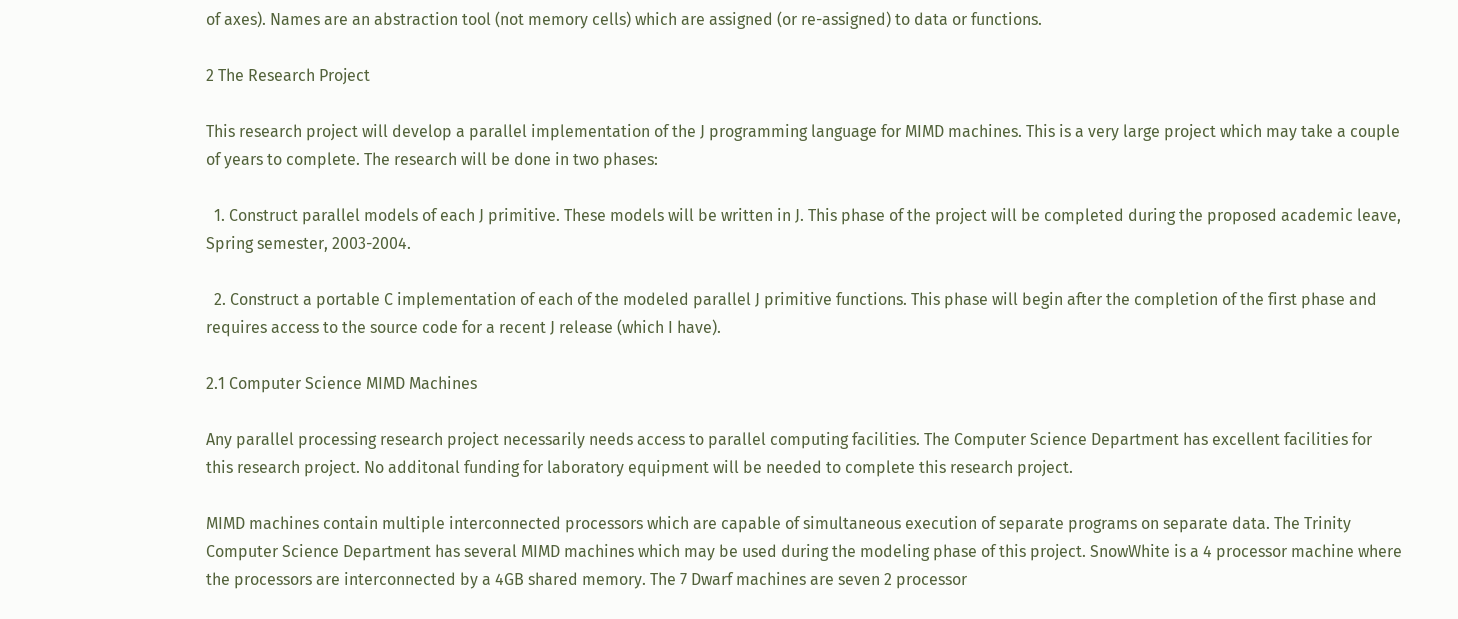of axes). Names are an abstraction tool (not memory cells) which are assigned (or re-assigned) to data or functions.

2 The Research Project

This research project will develop a parallel implementation of the J programming language for MIMD machines. This is a very large project which may take a couple of years to complete. The research will be done in two phases:

  1. Construct parallel models of each J primitive. These models will be written in J. This phase of the project will be completed during the proposed academic leave, Spring semester, 2003-2004.

  2. Construct a portable C implementation of each of the modeled parallel J primitive functions. This phase will begin after the completion of the first phase and requires access to the source code for a recent J release (which I have).

2.1 Computer Science MIMD Machines

Any parallel processing research project necessarily needs access to parallel computing facilities. The Computer Science Department has excellent facilities for this research project. No additonal funding for laboratory equipment will be needed to complete this research project.

MIMD machines contain multiple interconnected processors which are capable of simultaneous execution of separate programs on separate data. The Trinity Computer Science Department has several MIMD machines which may be used during the modeling phase of this project. SnowWhite is a 4 processor machine where the processors are interconnected by a 4GB shared memory. The 7 Dwarf machines are seven 2 processor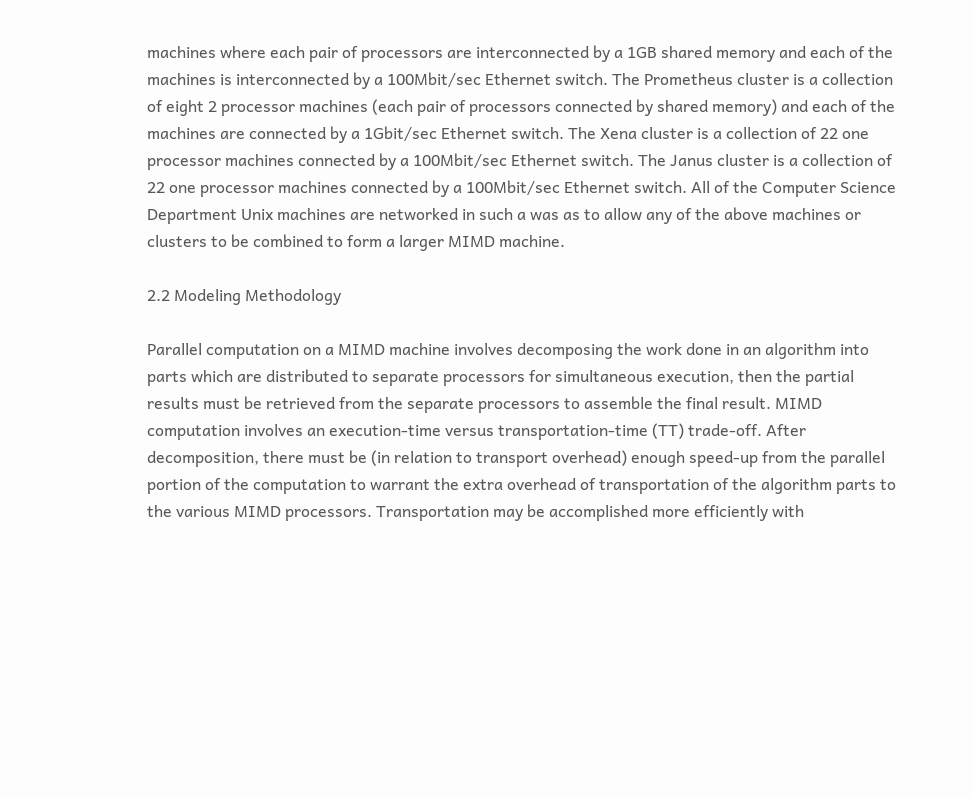machines where each pair of processors are interconnected by a 1GB shared memory and each of the machines is interconnected by a 100Mbit/sec Ethernet switch. The Prometheus cluster is a collection of eight 2 processor machines (each pair of processors connected by shared memory) and each of the machines are connected by a 1Gbit/sec Ethernet switch. The Xena cluster is a collection of 22 one processor machines connected by a 100Mbit/sec Ethernet switch. The Janus cluster is a collection of 22 one processor machines connected by a 100Mbit/sec Ethernet switch. All of the Computer Science Department Unix machines are networked in such a was as to allow any of the above machines or clusters to be combined to form a larger MIMD machine.

2.2 Modeling Methodology

Parallel computation on a MIMD machine involves decomposing the work done in an algorithm into parts which are distributed to separate processors for simultaneous execution, then the partial results must be retrieved from the separate processors to assemble the final result. MIMD computation involves an execution-time versus transportation-time (TT) trade-off. After decomposition, there must be (in relation to transport overhead) enough speed-up from the parallel portion of the computation to warrant the extra overhead of transportation of the algorithm parts to the various MIMD processors. Transportation may be accomplished more efficiently with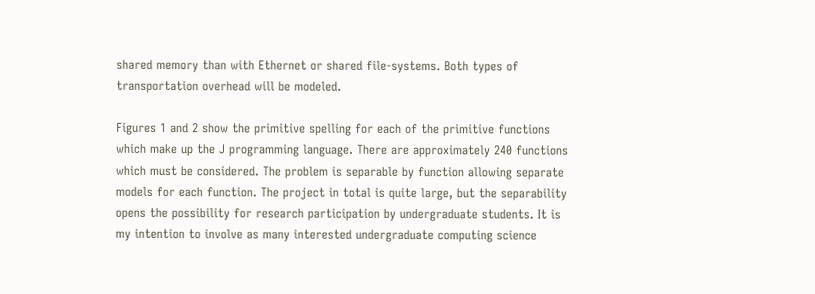shared memory than with Ethernet or shared file-systems. Both types of transportation overhead will be modeled.

Figures 1 and 2 show the primitive spelling for each of the primitive functions which make up the J programming language. There are approximately 240 functions which must be considered. The problem is separable by function allowing separate models for each function. The project in total is quite large, but the separability opens the possibility for research participation by undergraduate students. It is my intention to involve as many interested undergraduate computing science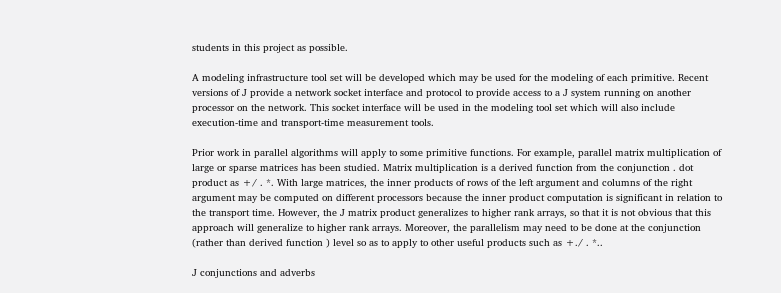students in this project as possible.

A modeling infrastructure tool set will be developed which may be used for the modeling of each primitive. Recent versions of J provide a network socket interface and protocol to provide access to a J system running on another processor on the network. This socket interface will be used in the modeling tool set which will also include execution-time and transport-time measurement tools.

Prior work in parallel algorithms will apply to some primitive functions. For example, parallel matrix multiplication of large or sparse matrices has been studied. Matrix multiplication is a derived function from the conjunction . dot product as +/ . *. With large matrices, the inner products of rows of the left argument and columns of the right argument may be computed on different processors because the inner product computation is significant in relation to the transport time. However, the J matrix product generalizes to higher rank arrays, so that it is not obvious that this approach will generalize to higher rank arrays. Moreover, the parallelism may need to be done at the conjunction (rather than derived function ) level so as to apply to other useful products such as +./ . *..

J conjunctions and adverbs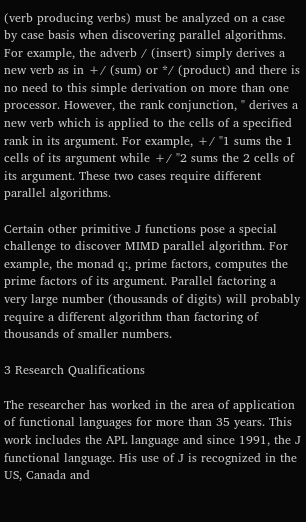(verb producing verbs) must be analyzed on a case by case basis when discovering parallel algorithms. For example, the adverb / (insert) simply derives a new verb as in +/ (sum) or */ (product) and there is no need to this simple derivation on more than one processor. However, the rank conjunction, " derives a new verb which is applied to the cells of a specified rank in its argument. For example, +/ "1 sums the 1 cells of its argument while +/ "2 sums the 2 cells of its argument. These two cases require different parallel algorithms.

Certain other primitive J functions pose a special challenge to discover MIMD parallel algorithm. For example, the monad q:, prime factors, computes the prime factors of its argument. Parallel factoring a very large number (thousands of digits) will probably require a different algorithm than factoring of thousands of smaller numbers.

3 Research Qualifications

The researcher has worked in the area of application of functional languages for more than 35 years. This work includes the APL language and since 1991, the J functional language. His use of J is recognized in the US, Canada and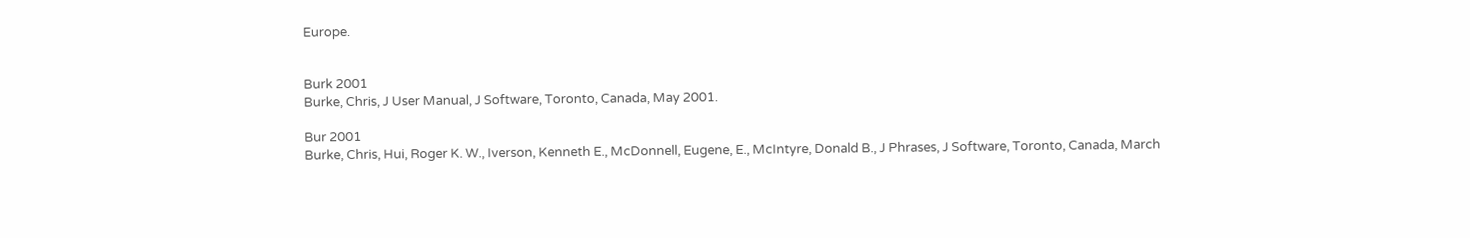Europe.


Burk 2001
Burke, Chris, J User Manual, J Software, Toronto, Canada, May 2001.

Bur 2001
Burke, Chris, Hui, Roger K. W., Iverson, Kenneth E., McDonnell, Eugene, E., McIntyre, Donald B., J Phrases, J Software, Toronto, Canada, March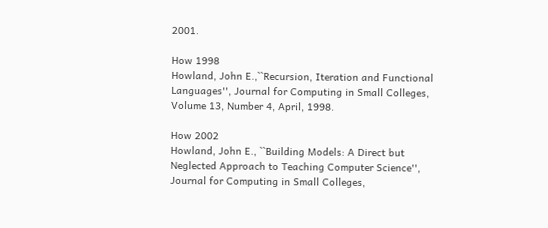2001.

How 1998
Howland, John E.,``Recursion, Iteration and Functional Languages'', Journal for Computing in Small Colleges, Volume 13, Number 4, April, 1998.

How 2002
Howland, John E., ``Building Models: A Direct but Neglected Approach to Teaching Computer Science'', Journal for Computing in Small Colleges,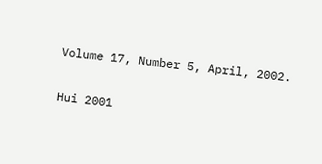Volume 17, Number 5, April, 2002.

Hui 2001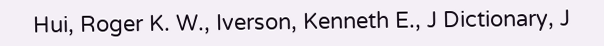Hui, Roger K. W., Iverson, Kenneth E., J Dictionary, J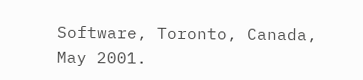Software, Toronto, Canada, May 2001.